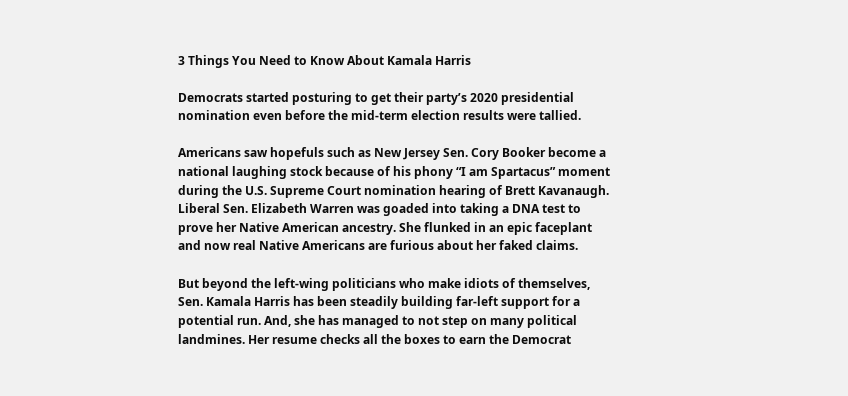3 Things You Need to Know About Kamala Harris

Democrats started posturing to get their party’s 2020 presidential nomination even before the mid-term election results were tallied.

Americans saw hopefuls such as New Jersey Sen. Cory Booker become a national laughing stock because of his phony “I am Spartacus” moment during the U.S. Supreme Court nomination hearing of Brett Kavanaugh. Liberal Sen. Elizabeth Warren was goaded into taking a DNA test to prove her Native American ancestry. She flunked in an epic faceplant and now real Native Americans are furious about her faked claims.

But beyond the left-wing politicians who make idiots of themselves, Sen. Kamala Harris has been steadily building far-left support for a potential run. And, she has managed to not step on many political landmines. Her resume checks all the boxes to earn the Democrat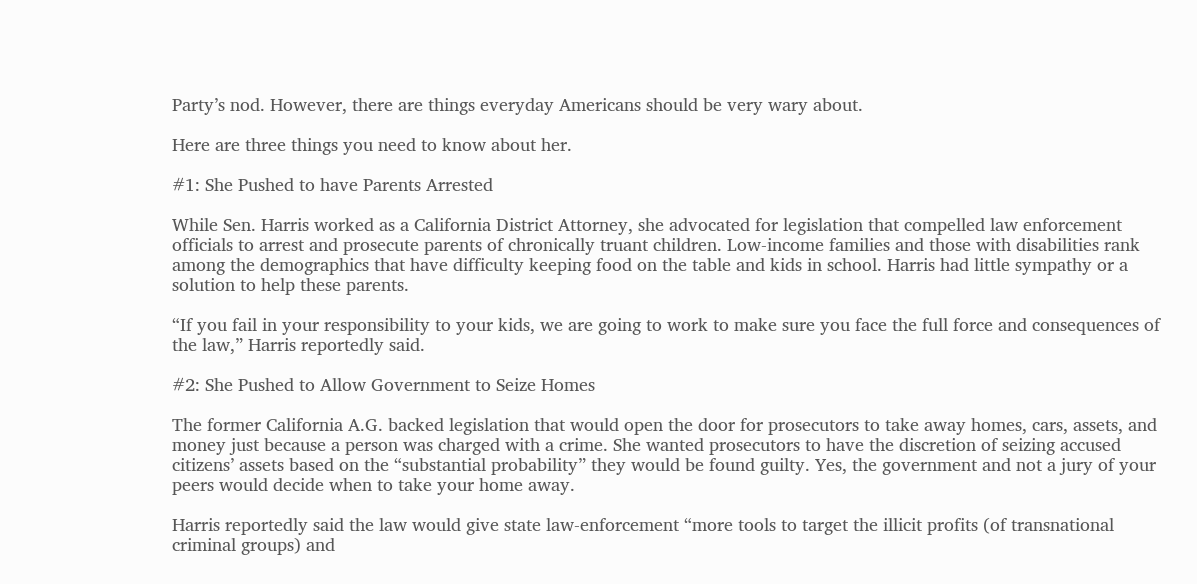Party’s nod. However, there are things everyday Americans should be very wary about.

Here are three things you need to know about her.

#1: She Pushed to have Parents Arrested

While Sen. Harris worked as a California District Attorney, she advocated for legislation that compelled law enforcement officials to arrest and prosecute parents of chronically truant children. Low-income families and those with disabilities rank among the demographics that have difficulty keeping food on the table and kids in school. Harris had little sympathy or a solution to help these parents.

“If you fail in your responsibility to your kids, we are going to work to make sure you face the full force and consequences of the law,” Harris reportedly said.

#2: She Pushed to Allow Government to Seize Homes

The former California A.G. backed legislation that would open the door for prosecutors to take away homes, cars, assets, and money just because a person was charged with a crime. She wanted prosecutors to have the discretion of seizing accused citizens’ assets based on the “substantial probability” they would be found guilty. Yes, the government and not a jury of your peers would decide when to take your home away.

Harris reportedly said the law would give state law-enforcement “more tools to target the illicit profits (of transnational criminal groups) and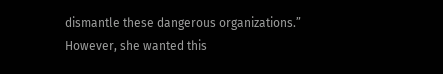dismantle these dangerous organizations.” However, she wanted this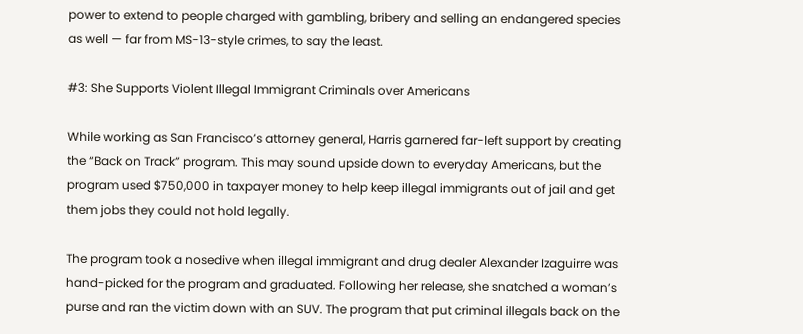power to extend to people charged with gambling, bribery and selling an endangered species as well — far from MS-13-style crimes, to say the least.

#3: She Supports Violent Illegal Immigrant Criminals over Americans

While working as San Francisco’s attorney general, Harris garnered far-left support by creating the “Back on Track” program. This may sound upside down to everyday Americans, but the program used $750,000 in taxpayer money to help keep illegal immigrants out of jail and get them jobs they could not hold legally.

The program took a nosedive when illegal immigrant and drug dealer Alexander Izaguirre was hand-picked for the program and graduated. Following her release, she snatched a woman’s purse and ran the victim down with an SUV. The program that put criminal illegals back on the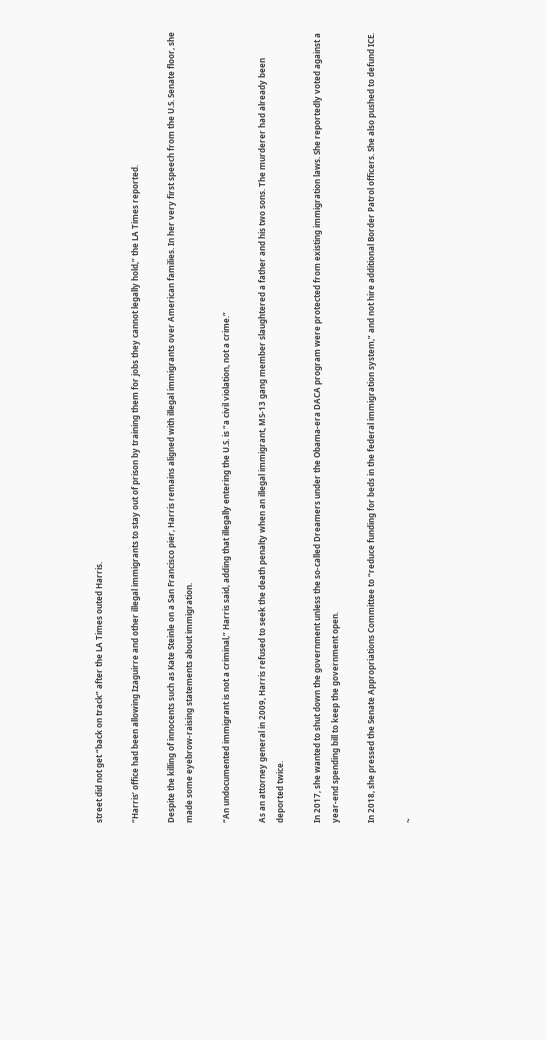street did not get “back on track” after the LA Times outed Harris.

“Harris’ office had been allowing Izaguirre and other illegal immigrants to stay out of prison by training them for jobs they cannot legally hold,” the LA Times reported.

Despite the killing of innocents such as Kate Steinle on a San Francisco pier, Harris remains aligned with illegal immigrants over American families. In her very first speech from the U.S. Senate floor, she made some eyebrow-raising statements about immigration.

“An undocumented immigrant is not a criminal,” Harris said, adding that illegally entering the U.S. is “a civil violation, not a crime.”

As an attorney general in 2009, Harris refused to seek the death penalty when an illegal immigrant, MS-13 gang member slaughtered a father and his two sons. The murderer had already been deported twice.

In 2017, she wanted to shut down the government unless the so-called Dreamers under the Obama-era DACA program were protected from existing immigration laws. She reportedly voted against a year-end spending bill to keep the government open.

In 2018, she pressed the Senate Appropriations Committee to “reduce funding for beds in the federal immigration system,” and not hire additional Border Patrol officers. She also pushed to defund ICE.

~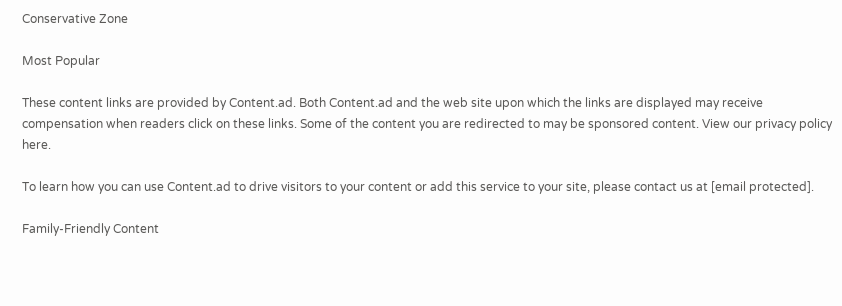Conservative Zone

Most Popular

These content links are provided by Content.ad. Both Content.ad and the web site upon which the links are displayed may receive compensation when readers click on these links. Some of the content you are redirected to may be sponsored content. View our privacy policy here.

To learn how you can use Content.ad to drive visitors to your content or add this service to your site, please contact us at [email protected].

Family-Friendly Content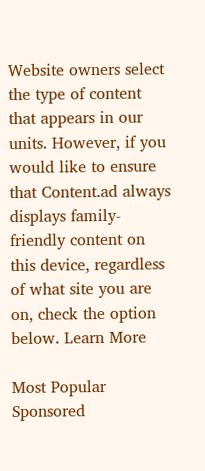Website owners select the type of content that appears in our units. However, if you would like to ensure that Content.ad always displays family-friendly content on this device, regardless of what site you are on, check the option below. Learn More

Most Popular
Sponsored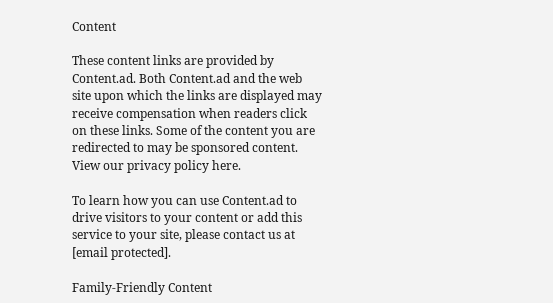Content

These content links are provided by Content.ad. Both Content.ad and the web site upon which the links are displayed may receive compensation when readers click on these links. Some of the content you are redirected to may be sponsored content. View our privacy policy here.

To learn how you can use Content.ad to drive visitors to your content or add this service to your site, please contact us at [email protected].

Family-Friendly Content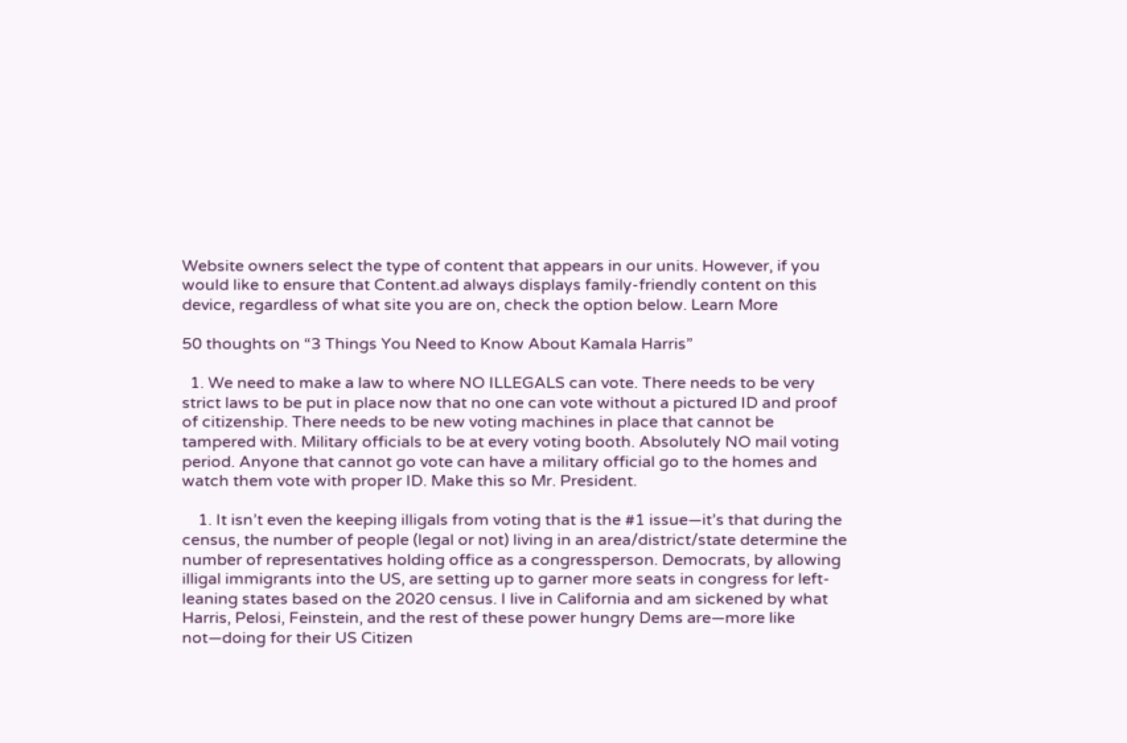Website owners select the type of content that appears in our units. However, if you would like to ensure that Content.ad always displays family-friendly content on this device, regardless of what site you are on, check the option below. Learn More

50 thoughts on “3 Things You Need to Know About Kamala Harris”

  1. We need to make a law to where NO ILLEGALS can vote. There needs to be very strict laws to be put in place now that no one can vote without a pictured ID and proof of citizenship. There needs to be new voting machines in place that cannot be tampered with. Military officials to be at every voting booth. Absolutely NO mail voting period. Anyone that cannot go vote can have a military official go to the homes and watch them vote with proper ID. Make this so Mr. President.

    1. It isn’t even the keeping illigals from voting that is the #1 issue—it’s that during the census, the number of people (legal or not) living in an area/district/state determine the number of representatives holding office as a congressperson. Democrats, by allowing illigal immigrants into the US, are setting up to garner more seats in congress for left-leaning states based on the 2020 census. I live in California and am sickened by what Harris, Pelosi, Feinstein, and the rest of these power hungry Dems are—more like not—doing for their US Citizen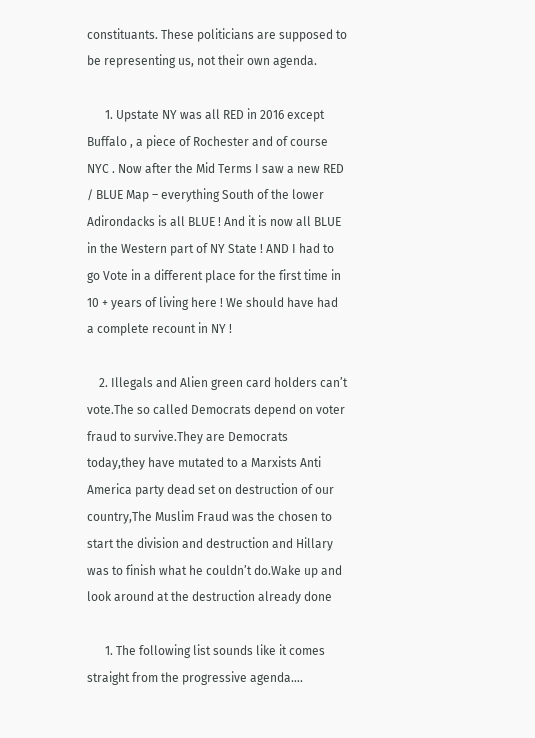constituants. These politicians are supposed to be representing us, not their own agenda.

      1. Upstate NY was all RED in 2016 except Buffalo , a piece of Rochester and of course NYC . Now after the Mid Terms I saw a new RED / BLUE Map – everything South of the lower Adirondacks is all BLUE ! And it is now all BLUE in the Western part of NY State ! AND I had to go Vote in a different place for the first time in 10 + years of living here ! We should have had a complete recount in NY !

    2. Illegals and Alien green card holders can’t vote.The so called Democrats depend on voter fraud to survive.They are Democrats today,they have mutated to a Marxists Anti America party dead set on destruction of our country,The Muslim Fraud was the chosen to start the division and destruction and Hillary was to finish what he couldn’t do.Wake up and look around at the destruction already done

      1. The following list sounds like it comes straight from the progressive agenda….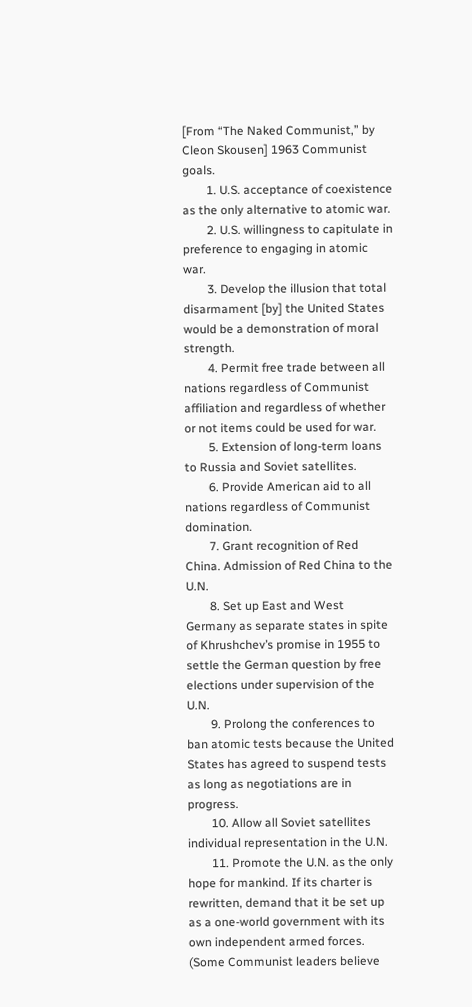[From “The Naked Communist,” by Cleon Skousen] 1963 Communist goals.
        1. U.S. acceptance of coexistence as the only alternative to atomic war.
        2. U.S. willingness to capitulate in preference to engaging in atomic war.
        3. Develop the illusion that total disarmament [by] the United States would be a demonstration of moral strength.
        4. Permit free trade between all nations regardless of Communist affiliation and regardless of whether or not items could be used for war.
        5. Extension of long-term loans to Russia and Soviet satellites.
        6. Provide American aid to all nations regardless of Communist domination.
        7. Grant recognition of Red China. Admission of Red China to the U.N.
        8. Set up East and West Germany as separate states in spite of Khrushchev’s promise in 1955 to settle the German question by free elections under supervision of the U.N.
        9. Prolong the conferences to ban atomic tests because the United States has agreed to suspend tests as long as negotiations are in progress.
        10. Allow all Soviet satellites individual representation in the U.N.
        11. Promote the U.N. as the only hope for mankind. If its charter is rewritten, demand that it be set up as a one-world government with its own independent armed forces. (Some Communist leaders believe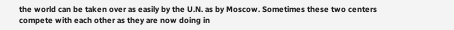the world can be taken over as easily by the U.N. as by Moscow. Sometimes these two centers compete with each other as they are now doing in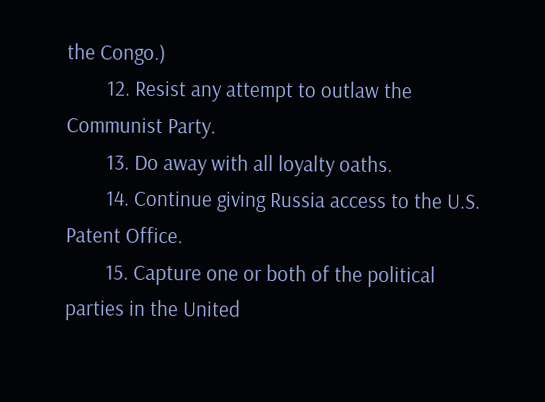the Congo.)
        12. Resist any attempt to outlaw the Communist Party.
        13. Do away with all loyalty oaths.
        14. Continue giving Russia access to the U.S. Patent Office.
        15. Capture one or both of the political parties in the United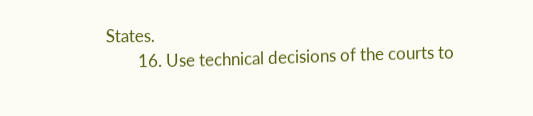States.
        16. Use technical decisions of the courts to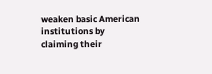weaken basic American institutions by claiming their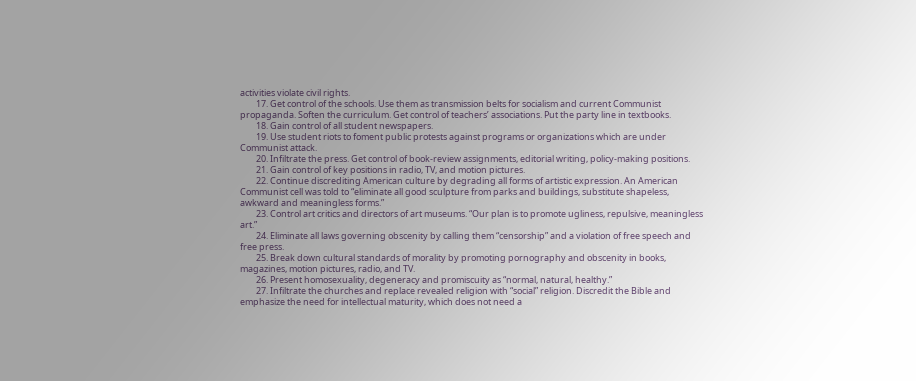activities violate civil rights.
        17. Get control of the schools. Use them as transmission belts for socialism and current Communist propaganda. Soften the curriculum. Get control of teachers’ associations. Put the party line in textbooks.
        18. Gain control of all student newspapers.
        19. Use student riots to foment public protests against programs or organizations which are under Communist attack.
        20. Infiltrate the press. Get control of book-review assignments, editorial writing, policy-making positions.
        21. Gain control of key positions in radio, TV, and motion pictures.
        22. Continue discrediting American culture by degrading all forms of artistic expression. An American Communist cell was told to “eliminate all good sculpture from parks and buildings, substitute shapeless, awkward and meaningless forms.”
        23. Control art critics and directors of art museums. “Our plan is to promote ugliness, repulsive, meaningless art.”
        24. Eliminate all laws governing obscenity by calling them “censorship” and a violation of free speech and free press.
        25. Break down cultural standards of morality by promoting pornography and obscenity in books, magazines, motion pictures, radio, and TV.
        26. Present homosexuality, degeneracy and promiscuity as “normal, natural, healthy.”
        27. Infiltrate the churches and replace revealed religion with “social” religion. Discredit the Bible and emphasize the need for intellectual maturity, which does not need a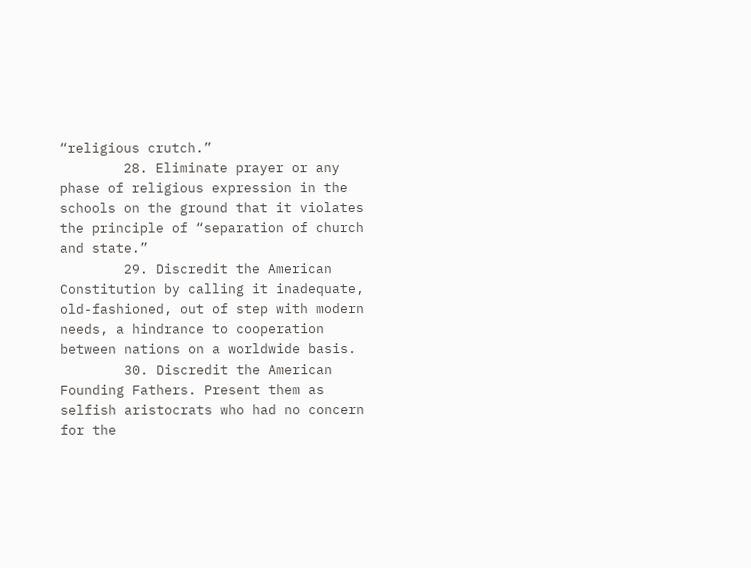“religious crutch.”
        28. Eliminate prayer or any phase of religious expression in the schools on the ground that it violates the principle of “separation of church and state.”
        29. Discredit the American Constitution by calling it inadequate, old-fashioned, out of step with modern needs, a hindrance to cooperation between nations on a worldwide basis.
        30. Discredit the American Founding Fathers. Present them as selfish aristocrats who had no concern for the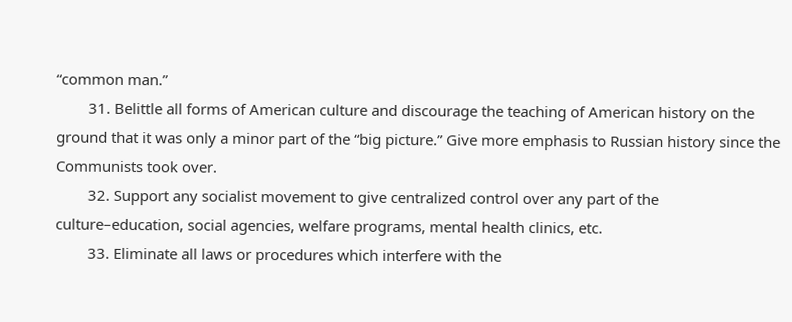“common man.”
        31. Belittle all forms of American culture and discourage the teaching of American history on the ground that it was only a minor part of the “big picture.” Give more emphasis to Russian history since the Communists took over.
        32. Support any socialist movement to give centralized control over any part of the culture–education, social agencies, welfare programs, mental health clinics, etc.
        33. Eliminate all laws or procedures which interfere with the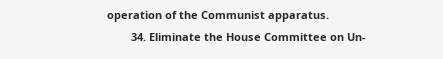operation of the Communist apparatus.
        34. Eliminate the House Committee on Un-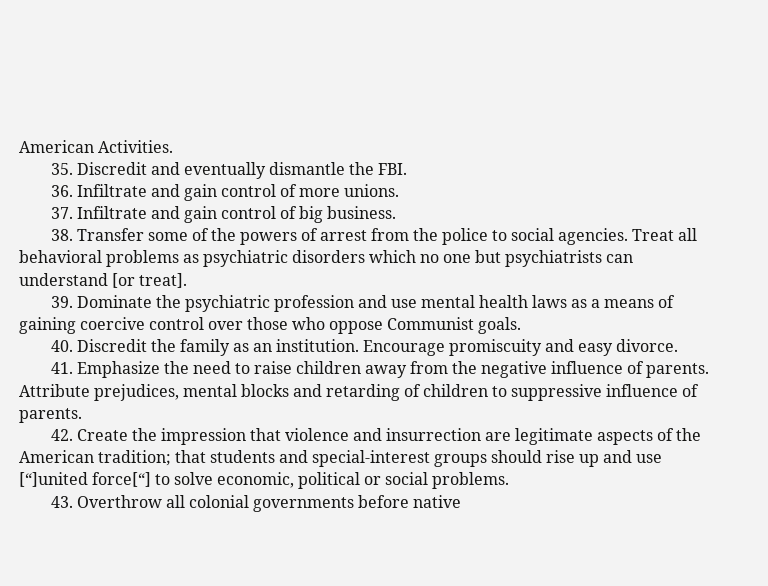American Activities.
        35. Discredit and eventually dismantle the FBI.
        36. Infiltrate and gain control of more unions.
        37. Infiltrate and gain control of big business.
        38. Transfer some of the powers of arrest from the police to social agencies. Treat all behavioral problems as psychiatric disorders which no one but psychiatrists can understand [or treat].
        39. Dominate the psychiatric profession and use mental health laws as a means of gaining coercive control over those who oppose Communist goals.
        40. Discredit the family as an institution. Encourage promiscuity and easy divorce.
        41. Emphasize the need to raise children away from the negative influence of parents. Attribute prejudices, mental blocks and retarding of children to suppressive influence of parents.
        42. Create the impression that violence and insurrection are legitimate aspects of the American tradition; that students and special-interest groups should rise up and use [“]united force[“] to solve economic, political or social problems.
        43. Overthrow all colonial governments before native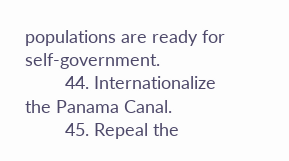populations are ready for self-government.
        44. Internationalize the Panama Canal.
        45. Repeal the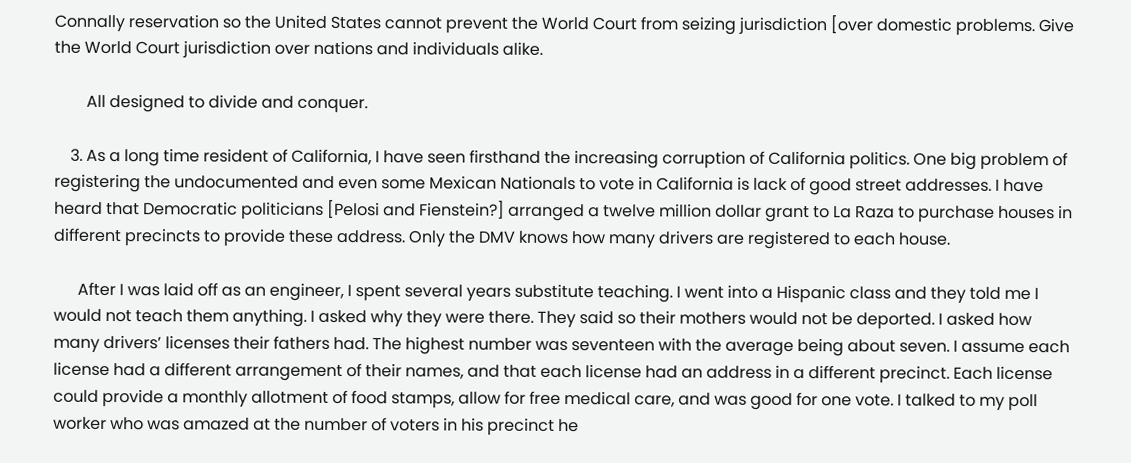Connally reservation so the United States cannot prevent the World Court from seizing jurisdiction [over domestic problems. Give the World Court jurisdiction over nations and individuals alike.

        All designed to divide and conquer.

    3. As a long time resident of California, I have seen firsthand the increasing corruption of California politics. One big problem of registering the undocumented and even some Mexican Nationals to vote in California is lack of good street addresses. I have heard that Democratic politicians [Pelosi and Fienstein?] arranged a twelve million dollar grant to La Raza to purchase houses in different precincts to provide these address. Only the DMV knows how many drivers are registered to each house.

      After I was laid off as an engineer, I spent several years substitute teaching. I went into a Hispanic class and they told me I would not teach them anything. I asked why they were there. They said so their mothers would not be deported. I asked how many drivers’ licenses their fathers had. The highest number was seventeen with the average being about seven. I assume each license had a different arrangement of their names, and that each license had an address in a different precinct. Each license could provide a monthly allotment of food stamps, allow for free medical care, and was good for one vote. I talked to my poll worker who was amazed at the number of voters in his precinct he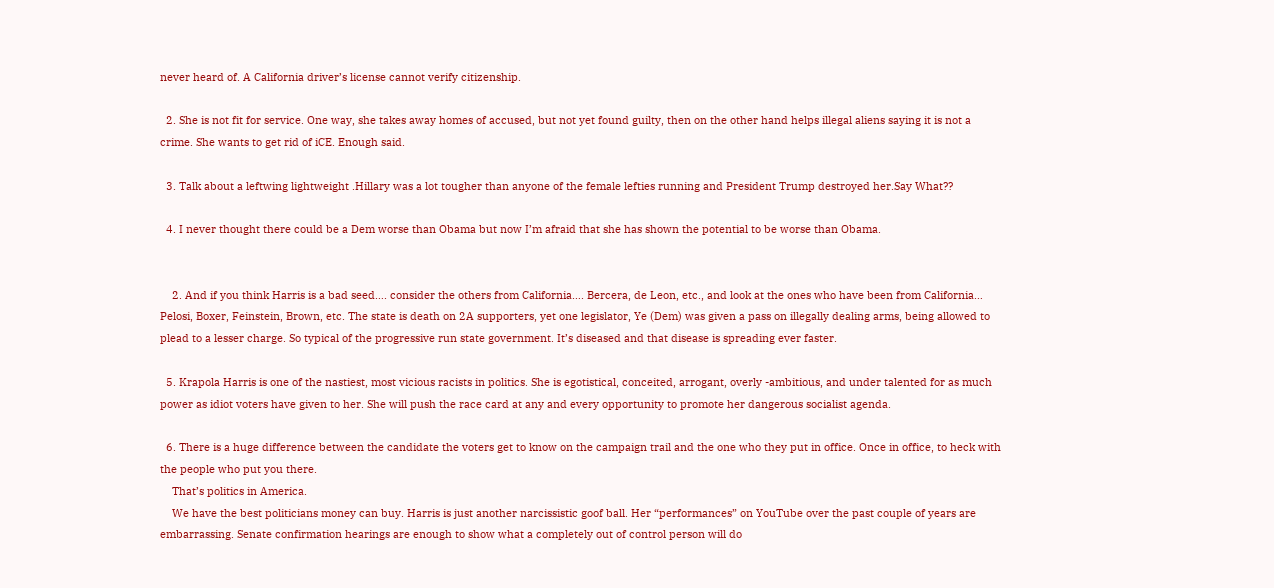never heard of. A California driver’s license cannot verify citizenship.

  2. She is not fit for service. One way, she takes away homes of accused, but not yet found guilty, then on the other hand helps illegal aliens saying it is not a crime. She wants to get rid of iCE. Enough said.

  3. Talk about a leftwing lightweight .Hillary was a lot tougher than anyone of the female lefties running and President Trump destroyed her.Say What??

  4. I never thought there could be a Dem worse than Obama but now I’m afraid that she has shown the potential to be worse than Obama.


    2. And if you think Harris is a bad seed…. consider the others from California…. Bercera, de Leon, etc., and look at the ones who have been from California… Pelosi, Boxer, Feinstein, Brown, etc. The state is death on 2A supporters, yet one legislator, Ye (Dem) was given a pass on illegally dealing arms, being allowed to plead to a lesser charge. So typical of the progressive run state government. It’s diseased and that disease is spreading ever faster.

  5. Krapola Harris is one of the nastiest, most vicious racists in politics. She is egotistical, conceited, arrogant, overly -ambitious, and under talented for as much power as idiot voters have given to her. She will push the race card at any and every opportunity to promote her dangerous socialist agenda.

  6. There is a huge difference between the candidate the voters get to know on the campaign trail and the one who they put in office. Once in office, to heck with the people who put you there.
    That’s politics in America.
    We have the best politicians money can buy. Harris is just another narcissistic goof ball. Her “performances” on YouTube over the past couple of years are embarrassing. Senate confirmation hearings are enough to show what a completely out of control person will do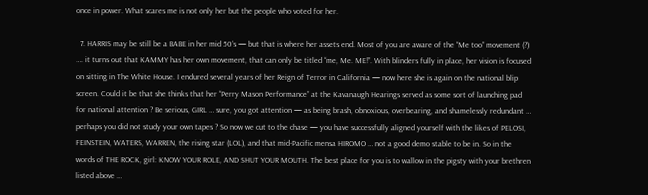once in power. What scares me is not only her but the people who voted for her.

  7. HARRIS may be still be a BABE in her mid 50’s — but that is where her assets end. Most of you are aware of the “Me too” movement (?) …. it turns out that KAMMY has her own movement, that can only be titled “me, Me. ME!”. With blinders fully in place, her vision is focused on sitting in The White House. I endured several years of her Reign of Terror in California — now here she is again on the national blip screen. Could it be that she thinks that her “Perry Mason Performance” at the Kavanaugh Hearings served as some sort of launching pad for national attention ? Be serious, GIRL … sure, you got attention — as being brash, obnoxious, overbearing, and shamelessly redundant … perhaps you did not study your own tapes ? So now we cut to the chase — you have successfully aligned yourself with the likes of PELOSI, FEINSTEIN, WATERS, WARREN, the rising star (LOL), and that mid-Pacific mensa HIROMO … not a good demo stable to be in. So in the words of THE ROCK, girl: KNOW YOUR ROLE, AND SHUT YOUR MOUTH. The best place for you is to wallow in the pigsty with your brethren listed above …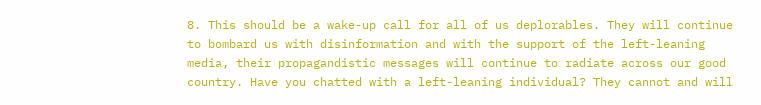8. This should be a wake-up call for all of us deplorables. They will continue to bombard us with disinformation and with the support of the left-leaning media, their propagandistic messages will continue to radiate across our good country. Have you chatted with a left-leaning individual? They cannot and will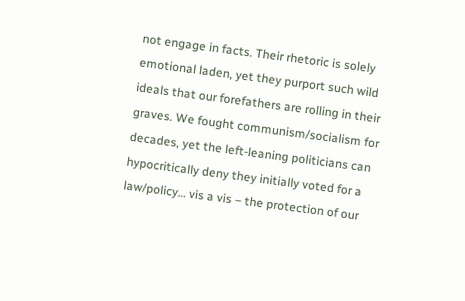not engage in facts. Their rhetoric is solely emotional laden, yet they purport such wild ideals that our forefathers are rolling in their graves. We fought communism/socialism for decades, yet the left-leaning politicians can hypocritically deny they initially voted for a law/policy… vis a vis – the protection of our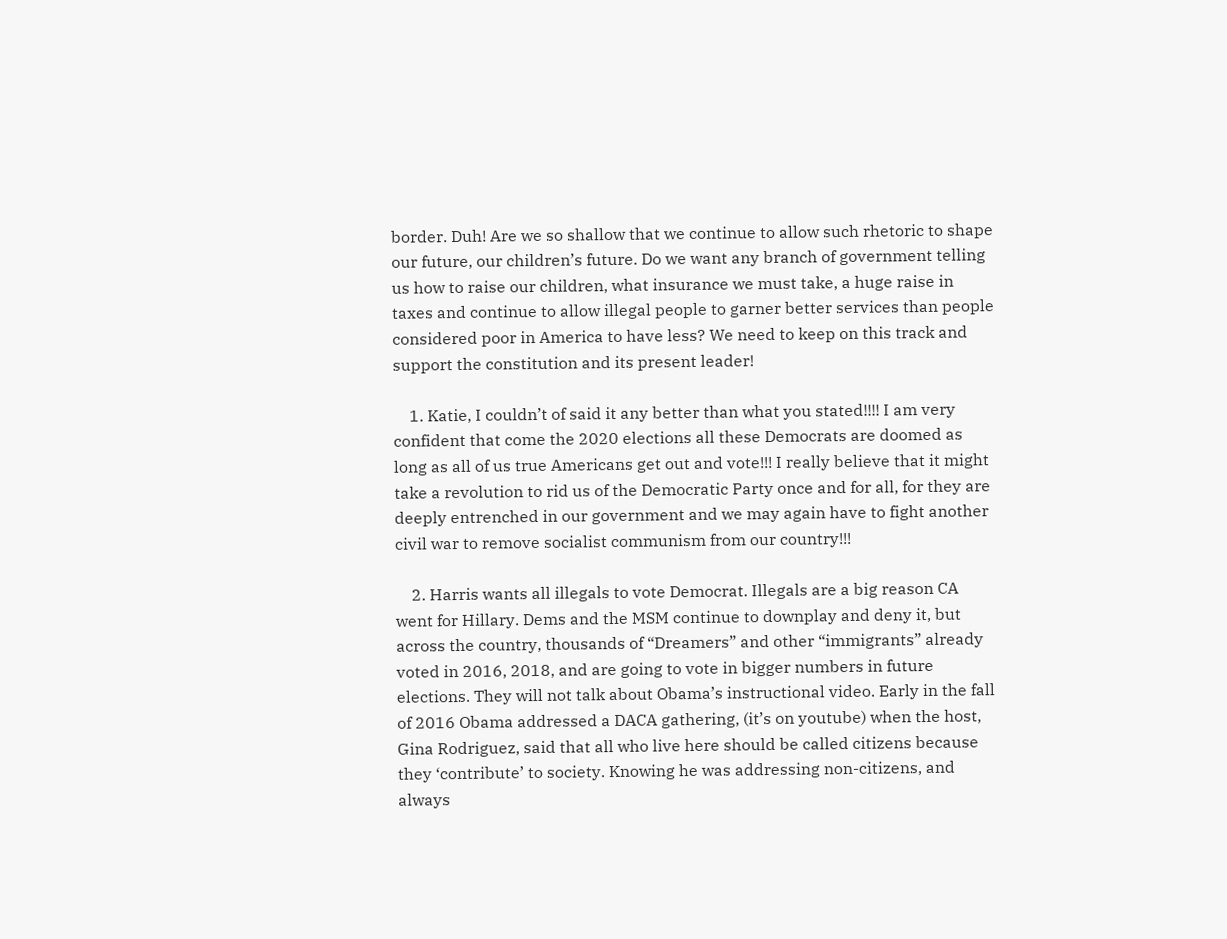border. Duh! Are we so shallow that we continue to allow such rhetoric to shape our future, our children’s future. Do we want any branch of government telling us how to raise our children, what insurance we must take, a huge raise in taxes and continue to allow illegal people to garner better services than people considered poor in America to have less? We need to keep on this track and support the constitution and its present leader!

    1. Katie, I couldn’t of said it any better than what you stated!!!! I am very confident that come the 2020 elections all these Democrats are doomed as long as all of us true Americans get out and vote!!! I really believe that it might take a revolution to rid us of the Democratic Party once and for all, for they are deeply entrenched in our government and we may again have to fight another civil war to remove socialist communism from our country!!!

    2. Harris wants all illegals to vote Democrat. Illegals are a big reason CA went for Hillary. Dems and the MSM continue to downplay and deny it, but across the country, thousands of “Dreamers” and other “immigrants” already voted in 2016, 2018, and are going to vote in bigger numbers in future elections. They will not talk about Obama’s instructional video. Early in the fall of 2016 Obama addressed a DACA gathering, (it’s on youtube) when the host, Gina Rodriguez, said that all who live here should be called citizens because they ‘contribute’ to society. Knowing he was addressing non-citizens, and always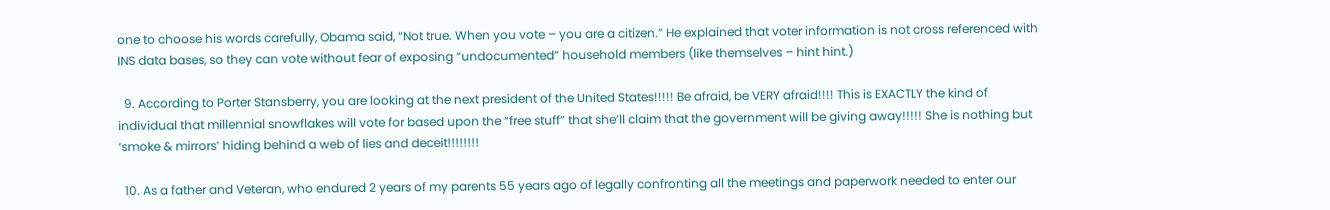one to choose his words carefully, Obama said, “Not true. When you vote – you are a citizen.” He explained that voter information is not cross referenced with INS data bases, so they can vote without fear of exposing “undocumented” household members (like themselves – hint hint.)

  9. According to Porter Stansberry, you are looking at the next president of the United States!!!!! Be afraid, be VERY afraid!!!! This is EXACTLY the kind of individual that millennial snowflakes will vote for based upon the “free stuff” that she’ll claim that the government will be giving away!!!!! She is nothing but ‘smoke & mirrors’ hiding behind a web of lies and deceit!!!!!!!!

  10. As a father and Veteran, who endured 2 years of my parents 55 years ago of legally confronting all the meetings and paperwork needed to enter our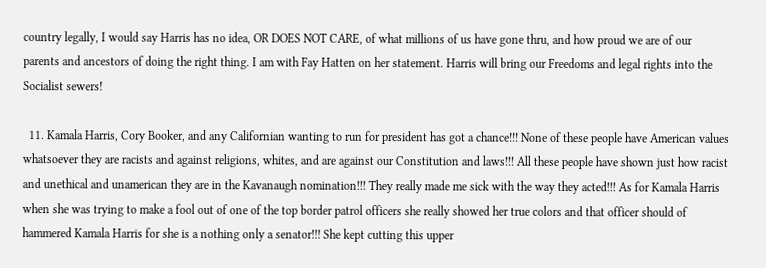country legally, I would say Harris has no idea, OR DOES NOT CARE, of what millions of us have gone thru, and how proud we are of our parents and ancestors of doing the right thing. I am with Fay Hatten on her statement. Harris will bring our Freedoms and legal rights into the Socialist sewers!

  11. Kamala Harris, Cory Booker, and any Californian wanting to run for president has got a chance!!! None of these people have American values whatsoever they are racists and against religions, whites, and are against our Constitution and laws!!! All these people have shown just how racist and unethical and unamerican they are in the Kavanaugh nomination!!! They really made me sick with the way they acted!!! As for Kamala Harris when she was trying to make a fool out of one of the top border patrol officers she really showed her true colors and that officer should of hammered Kamala Harris for she is a nothing only a senator!!! She kept cutting this upper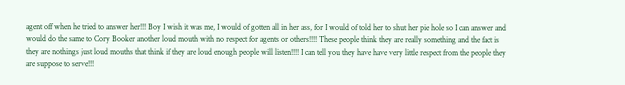agent off when he tried to answer her!!! Boy I wish it was me, I would of gotten all in her ass, for I would of told her to shut her pie hole so I can answer and would do the same to Cory Booker another loud mouth with no respect for agents or others!!!! These people think they are really something and the fact is they are nothings just loud mouths that think if they are loud enough people will listen!!!! I can tell you they have have very little respect from the people they are suppose to serve!!!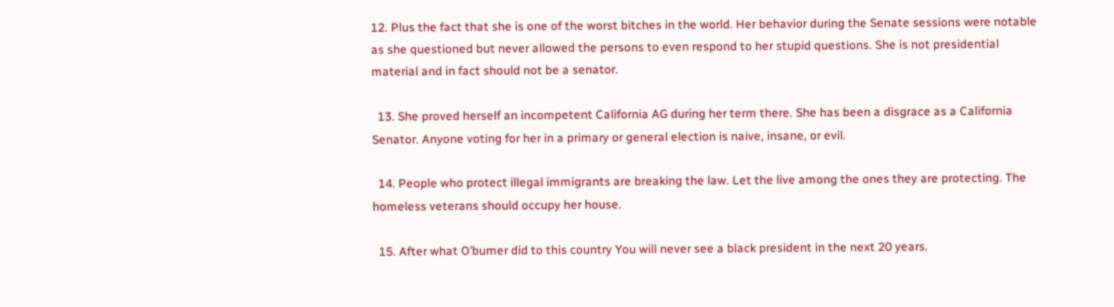12. Plus the fact that she is one of the worst bitches in the world. Her behavior during the Senate sessions were notable as she questioned but never allowed the persons to even respond to her stupid questions. She is not presidential material and in fact should not be a senator.

  13. She proved herself an incompetent California AG during her term there. She has been a disgrace as a California Senator. Anyone voting for her in a primary or general election is naive, insane, or evil.

  14. People who protect illegal immigrants are breaking the law. Let the live among the ones they are protecting. The homeless veterans should occupy her house.

  15. After what O’bumer did to this country You will never see a black president in the next 20 years.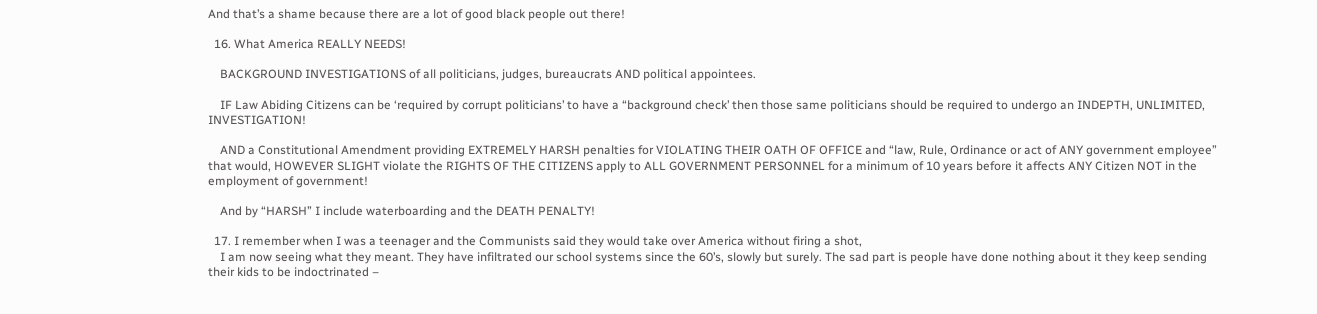And that’s a shame because there are a lot of good black people out there!

  16. What America REALLY NEEDS!

    BACKGROUND INVESTIGATIONS of all politicians, judges, bureaucrats AND political appointees.

    IF Law Abiding Citizens can be ‘required by corrupt politicians’ to have a “background check’ then those same politicians should be required to undergo an INDEPTH, UNLIMITED, INVESTIGATION!

    AND a Constitutional Amendment providing EXTREMELY HARSH penalties for VIOLATING THEIR OATH OF OFFICE and “law, Rule, Ordinance or act of ANY government employee” that would, HOWEVER SLIGHT violate the RIGHTS OF THE CITIZENS apply to ALL GOVERNMENT PERSONNEL for a minimum of 10 years before it affects ANY Citizen NOT in the employment of government!

    And by “HARSH” I include waterboarding and the DEATH PENALTY!

  17. I remember when I was a teenager and the Communists said they would take over America without firing a shot,
    I am now seeing what they meant. They have infiltrated our school systems since the 60’s, slowly but surely. The sad part is people have done nothing about it they keep sending their kids to be indoctrinated –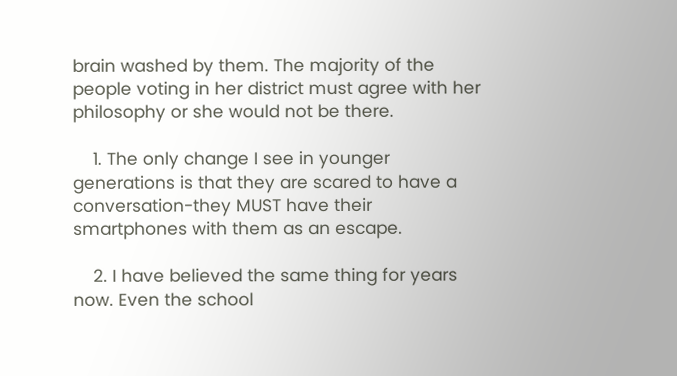brain washed by them. The majority of the people voting in her district must agree with her philosophy or she would not be there.

    1. The only change I see in younger generations is that they are scared to have a conversation-they MUST have their smartphones with them as an escape.

    2. I have believed the same thing for years now. Even the school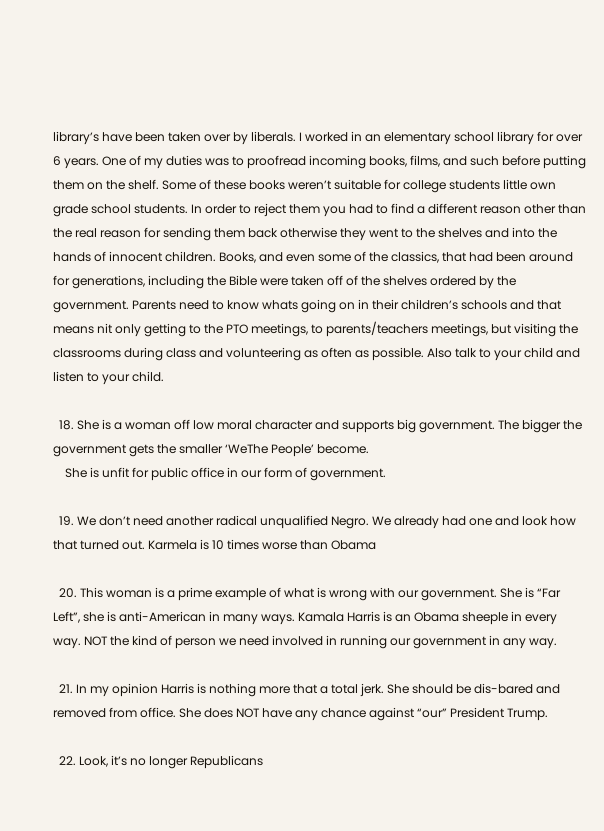library’s have been taken over by liberals. I worked in an elementary school library for over 6 years. One of my duties was to proofread incoming books, films, and such before putting them on the shelf. Some of these books weren’t suitable for college students little own grade school students. In order to reject them you had to find a different reason other than the real reason for sending them back otherwise they went to the shelves and into the hands of innocent children. Books, and even some of the classics, that had been around for generations, including the Bible were taken off of the shelves ordered by the government. Parents need to know whats going on in their children’s schools and that means nit only getting to the PTO meetings, to parents/teachers meetings, but visiting the classrooms during class and volunteering as often as possible. Also talk to your child and listen to your child.

  18. She is a woman off low moral character and supports big government. The bigger the government gets the smaller ‘WeThe People’ become.
    She is unfit for public office in our form of government.

  19. We don’t need another radical unqualified Negro. We already had one and look how that turned out. Karmela is 10 times worse than Obama

  20. This woman is a prime example of what is wrong with our government. She is “Far Left”, she is anti-American in many ways. Kamala Harris is an Obama sheeple in every way. NOT the kind of person we need involved in running our government in any way.

  21. In my opinion Harris is nothing more that a total jerk. She should be dis-bared and removed from office. She does NOT have any chance against “our” President Trump.

  22. Look, it’s no longer Republicans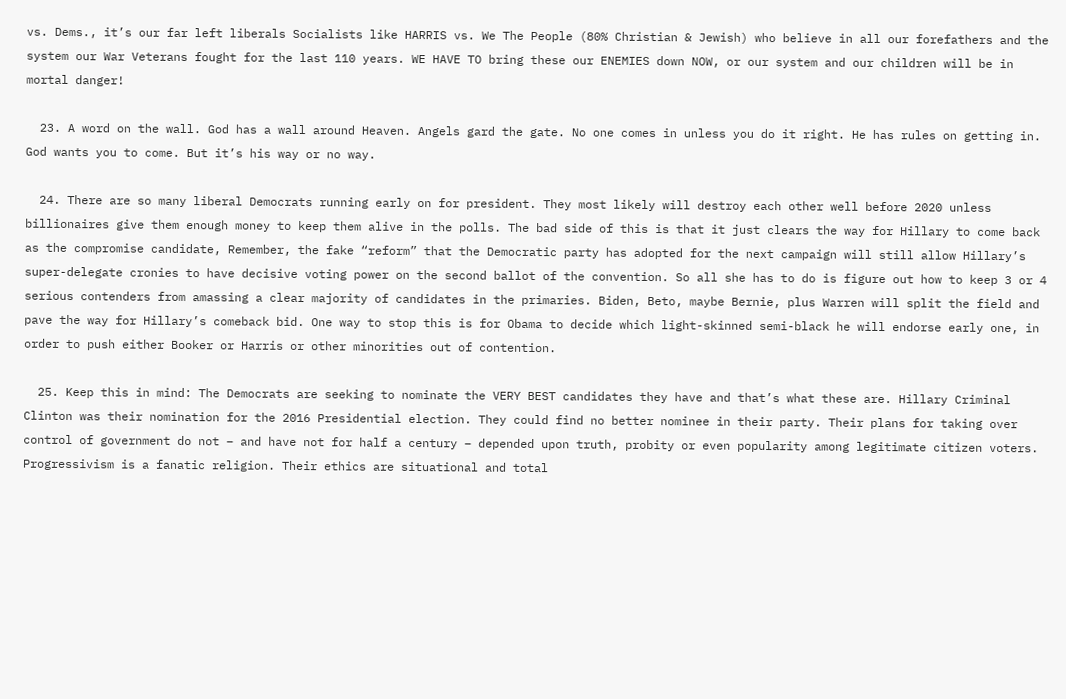vs. Dems., it’s our far left liberals Socialists like HARRIS vs. We The People (80% Christian & Jewish) who believe in all our forefathers and the system our War Veterans fought for the last 110 years. WE HAVE TO bring these our ENEMIES down NOW, or our system and our children will be in mortal danger!

  23. A word on the wall. God has a wall around Heaven. Angels gard the gate. No one comes in unless you do it right. He has rules on getting in. God wants you to come. But it’s his way or no way.

  24. There are so many liberal Democrats running early on for president. They most likely will destroy each other well before 2020 unless billionaires give them enough money to keep them alive in the polls. The bad side of this is that it just clears the way for Hillary to come back as the compromise candidate, Remember, the fake “reform” that the Democratic party has adopted for the next campaign will still allow Hillary’s super-delegate cronies to have decisive voting power on the second ballot of the convention. So all she has to do is figure out how to keep 3 or 4 serious contenders from amassing a clear majority of candidates in the primaries. Biden, Beto, maybe Bernie, plus Warren will split the field and pave the way for Hillary’s comeback bid. One way to stop this is for Obama to decide which light-skinned semi-black he will endorse early one, in order to push either Booker or Harris or other minorities out of contention.

  25. Keep this in mind: The Democrats are seeking to nominate the VERY BEST candidates they have and that’s what these are. Hillary Criminal Clinton was their nomination for the 2016 Presidential election. They could find no better nominee in their party. Their plans for taking over control of government do not – and have not for half a century – depended upon truth, probity or even popularity among legitimate citizen voters. Progressivism is a fanatic religion. Their ethics are situational and total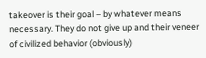takeover is their goal – by whatever means necessary. They do not give up and their veneer of civilized behavior (obviously)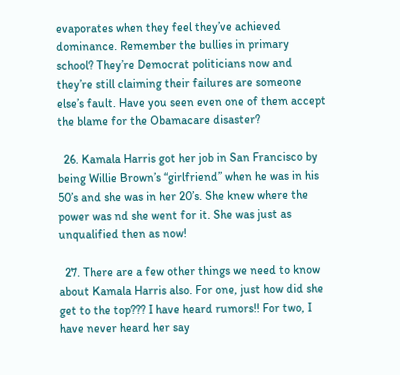evaporates when they feel they’ve achieved dominance. Remember the bullies in primary school? They’re Democrat politicians now and they’re still claiming their failures are someone else’s fault. Have you seen even one of them accept the blame for the Obamacare disaster?

  26. Kamala Harris got her job in San Francisco by being Willie Brown’s “girlfriend” when he was in his 50’s and she was in her 20’s. She knew where the power was nd she went for it. She was just as unqualified then as now!

  27. There are a few other things we need to know about Kamala Harris also. For one, just how did she get to the top??? I have heard rumors!! For two, I have never heard her say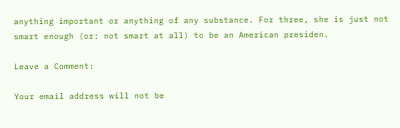anything important or anything of any substance. For three, she is just not smart enough (or: not smart at all) to be an American presiden.

Leave a Comment:

Your email address will not be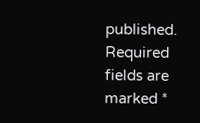published. Required fields are marked *